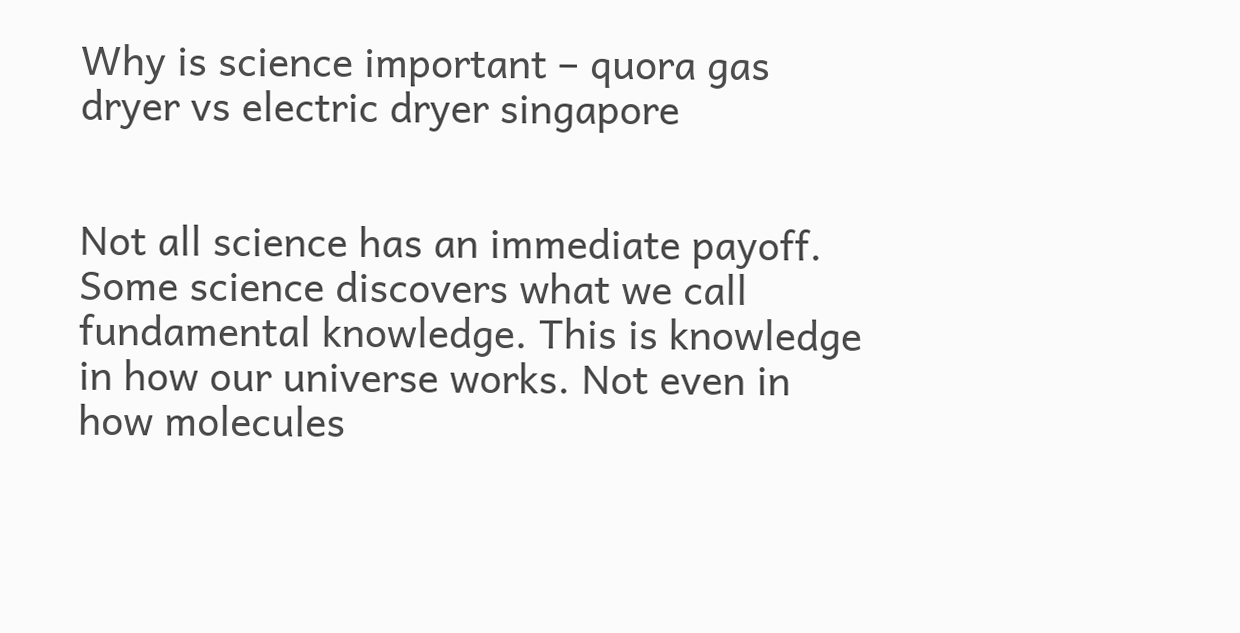Why is science important – quora gas dryer vs electric dryer singapore


Not all science has an immediate payoff. Some science discovers what we call fundamental knowledge. This is knowledge in how our universe works. Not even in how molecules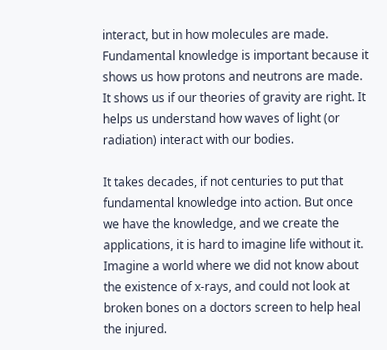interact, but in how molecules are made. Fundamental knowledge is important because it shows us how protons and neutrons are made. It shows us if our theories of gravity are right. It helps us understand how waves of light (or radiation) interact with our bodies.

It takes decades, if not centuries to put that fundamental knowledge into action. But once we have the knowledge, and we create the applications, it is hard to imagine life without it. Imagine a world where we did not know about the existence of x-rays, and could not look at broken bones on a doctors screen to help heal the injured.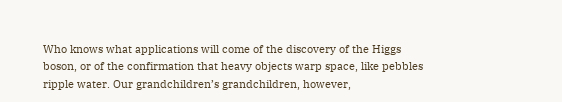Who knows what applications will come of the discovery of the Higgs boson, or of the confirmation that heavy objects warp space, like pebbles ripple water. Our grandchildren’s grandchildren, however,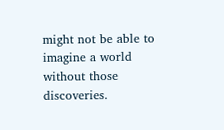might not be able to imagine a world without those discoveries.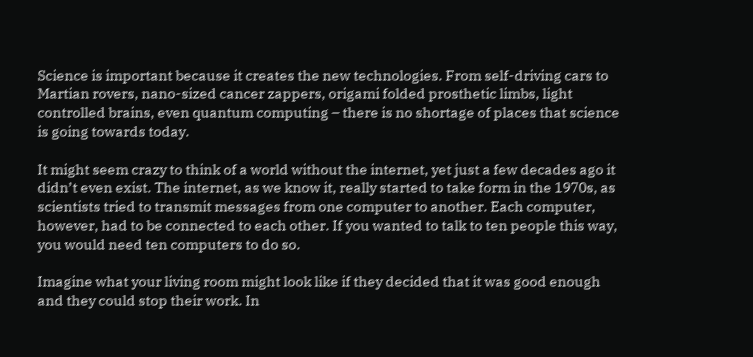Science is important because it creates the new technologies. From self-driving cars to Martian rovers, nano-sized cancer zappers, origami folded prosthetic limbs, light controlled brains, even quantum computing – there is no shortage of places that science is going towards today.

It might seem crazy to think of a world without the internet, yet just a few decades ago it didn’t even exist. The internet, as we know it, really started to take form in the 1970s, as scientists tried to transmit messages from one computer to another. Each computer, however, had to be connected to each other. If you wanted to talk to ten people this way, you would need ten computers to do so.

Imagine what your living room might look like if they decided that it was good enough and they could stop their work. In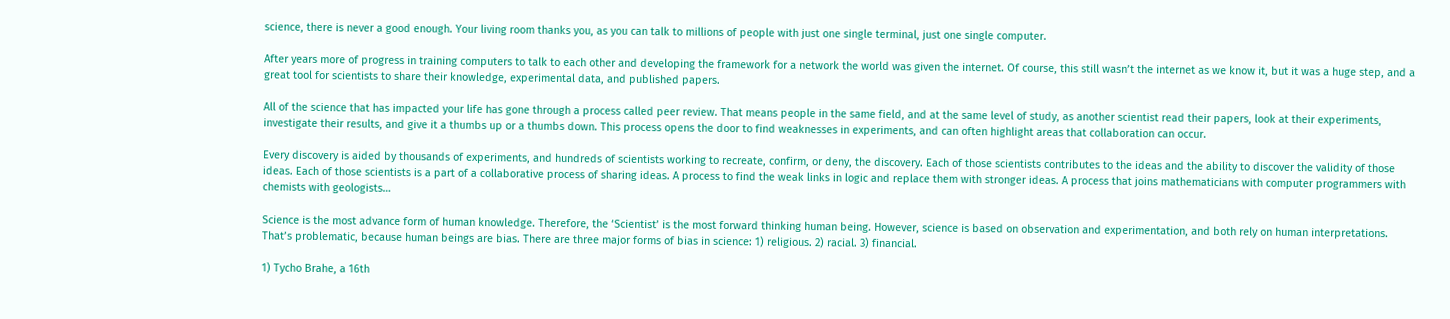science, there is never a good enough. Your living room thanks you, as you can talk to millions of people with just one single terminal, just one single computer.

After years more of progress in training computers to talk to each other and developing the framework for a network the world was given the internet. Of course, this still wasn’t the internet as we know it, but it was a huge step, and a great tool for scientists to share their knowledge, experimental data, and published papers.

All of the science that has impacted your life has gone through a process called peer review. That means people in the same field, and at the same level of study, as another scientist read their papers, look at their experiments, investigate their results, and give it a thumbs up or a thumbs down. This process opens the door to find weaknesses in experiments, and can often highlight areas that collaboration can occur.

Every discovery is aided by thousands of experiments, and hundreds of scientists working to recreate, confirm, or deny, the discovery. Each of those scientists contributes to the ideas and the ability to discover the validity of those ideas. Each of those scientists is a part of a collaborative process of sharing ideas. A process to find the weak links in logic and replace them with stronger ideas. A process that joins mathematicians with computer programmers with chemists with geologists…

Science is the most advance form of human knowledge. Therefore, the ‘Scientist’ is the most forward thinking human being. However, science is based on observation and experimentation, and both rely on human interpretations. That’s problematic, because human beings are bias. There are three major forms of bias in science: 1) religious. 2) racial. 3) financial.

1) Tycho Brahe, a 16th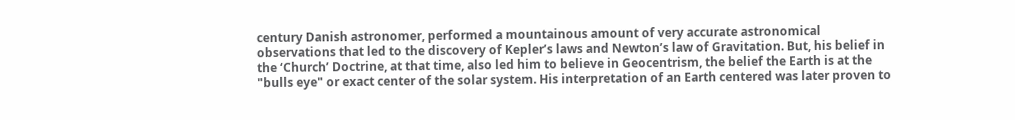century Danish astronomer, performed a mountainous amount of very accurate astronomical observations that led to the discovery of Kepler’s laws and Newton’s law of Gravitation. But, his belief in the ‘Church’ Doctrine, at that time, also led him to believe in Geocentrism, the belief the Earth is at the "bulls eye" or exact center of the solar system. His interpretation of an Earth centered was later proven to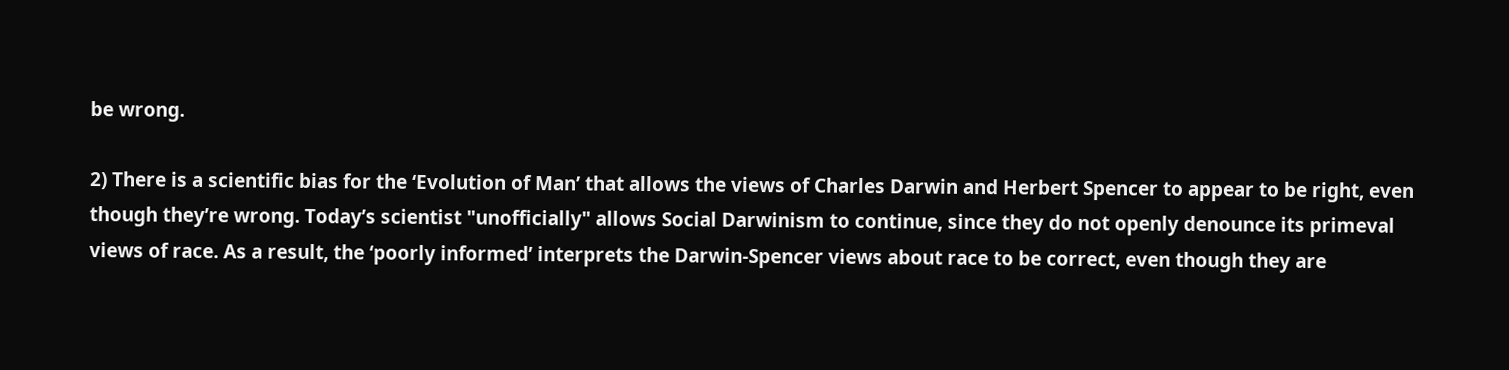be wrong.

2) There is a scientific bias for the ‘Evolution of Man’ that allows the views of Charles Darwin and Herbert Spencer to appear to be right, even though they’re wrong. Today’s scientist "unofficially" allows Social Darwinism to continue, since they do not openly denounce its primeval views of race. As a result, the ‘poorly informed’ interprets the Darwin-Spencer views about race to be correct, even though they are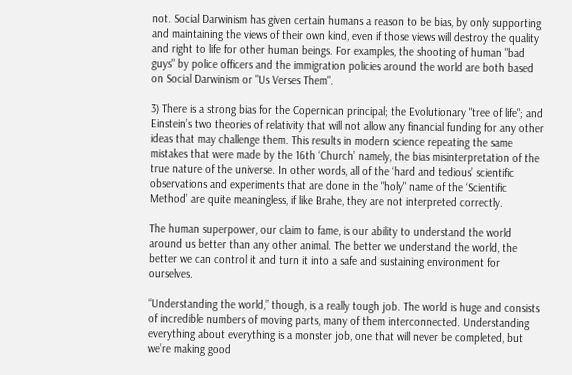not. Social Darwinism has given certain humans a reason to be bias, by only supporting and maintaining the views of their own kind, even if those views will destroy the quality and right to life for other human beings. For examples, the shooting of human "bad guys" by police officers and the immigration policies around the world are both based on Social Darwinism or "Us Verses Them".

3) There is a strong bias for the Copernican principal; the Evolutionary "tree of life"; and Einstein’s two theories of relativity that will not allow any financial funding for any other ideas that may challenge them. This results in modern science repeating the same mistakes that were made by the 16th ‘Church’ namely, the bias misinterpretation of the true nature of the universe. In other words, all of the ‘hard and tedious’ scientific observations and experiments that are done in the "holy" name of the ‘Scientific Method’ are quite meaningless, if like Brahe, they are not interpreted correctly.

The human superpower, our claim to fame, is our ability to understand the world around us better than any other animal. The better we understand the world, the better we can control it and turn it into a safe and sustaining environment for ourselves.

“Understanding the world,” though, is a really tough job. The world is huge and consists of incredible numbers of moving parts, many of them interconnected. Understanding everything about everything is a monster job, one that will never be completed, but we’re making good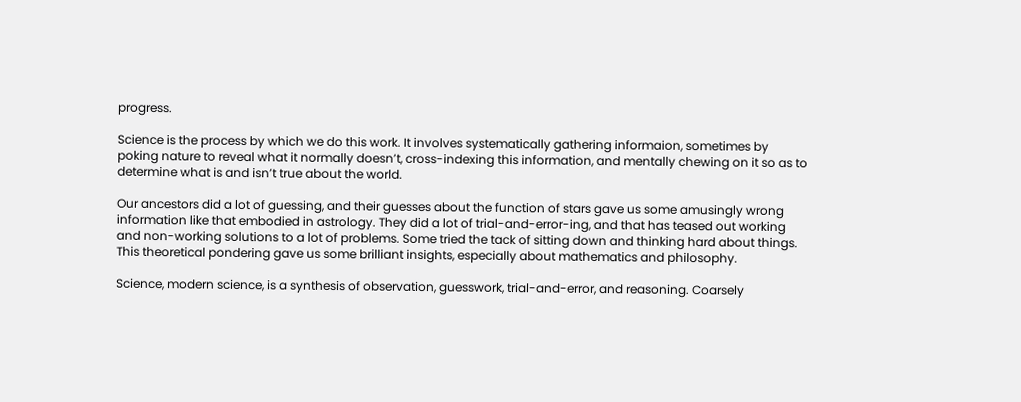progress.

Science is the process by which we do this work. It involves systematically gathering informaion, sometimes by poking nature to reveal what it normally doesn’t, cross-indexing this information, and mentally chewing on it so as to determine what is and isn’t true about the world.

Our ancestors did a lot of guessing, and their guesses about the function of stars gave us some amusingly wrong information like that embodied in astrology. They did a lot of trial-and-error-ing, and that has teased out working and non-working solutions to a lot of problems. Some tried the tack of sitting down and thinking hard about things. This theoretical pondering gave us some brilliant insights, especially about mathematics and philosophy.

Science, modern science, is a synthesis of observation, guesswork, trial-and-error, and reasoning. Coarsely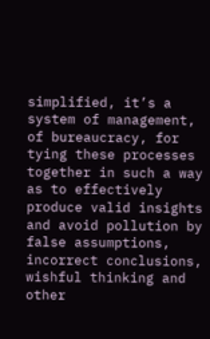simplified, it’s a system of management, of bureaucracy, for tying these processes together in such a way as to effectively produce valid insights and avoid pollution by false assumptions, incorrect conclusions, wishful thinking and other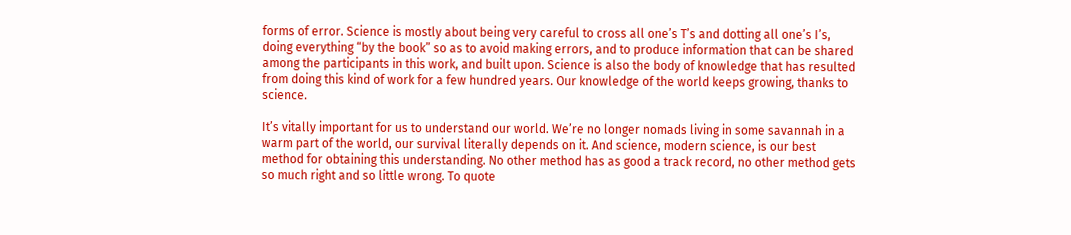forms of error. Science is mostly about being very careful to cross all one’s T’s and dotting all one’s I’s, doing everything “by the book” so as to avoid making errors, and to produce information that can be shared among the participants in this work, and built upon. Science is also the body of knowledge that has resulted from doing this kind of work for a few hundred years. Our knowledge of the world keeps growing, thanks to science.

It’s vitally important for us to understand our world. We’re no longer nomads living in some savannah in a warm part of the world, our survival literally depends on it. And science, modern science, is our best method for obtaining this understanding. No other method has as good a track record, no other method gets so much right and so little wrong. To quote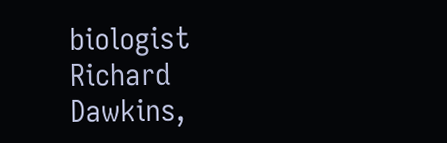biologist Richard Dawkins,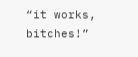“it works, bitches!”